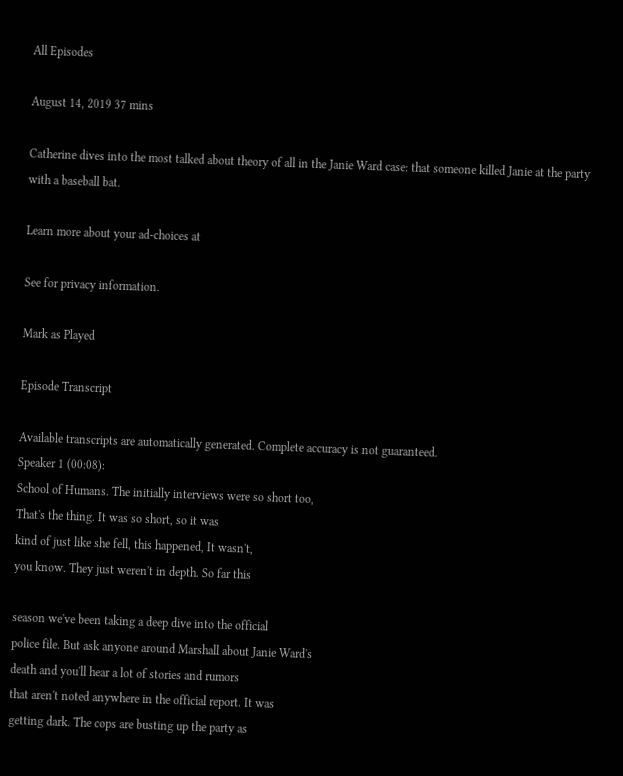All Episodes

August 14, 2019 37 mins

Catherine dives into the most talked about theory of all in the Janie Ward case: that someone killed Janie at the party with a baseball bat.

Learn more about your ad-choices at

See for privacy information.

Mark as Played

Episode Transcript

Available transcripts are automatically generated. Complete accuracy is not guaranteed.
Speaker 1 (00:08):
School of Humans. The initially interviews were so short too,
That's the thing. It was so short, so it was
kind of just like she fell, this happened, It wasn't,
you know. They just weren't in depth. So far this

season we've been taking a deep dive into the official
police file. But ask anyone around Marshall about Janie Ward's
death and you'll hear a lot of stories and rumors
that aren't noted anywhere in the official report. It was
getting dark. The cops are busting up the party as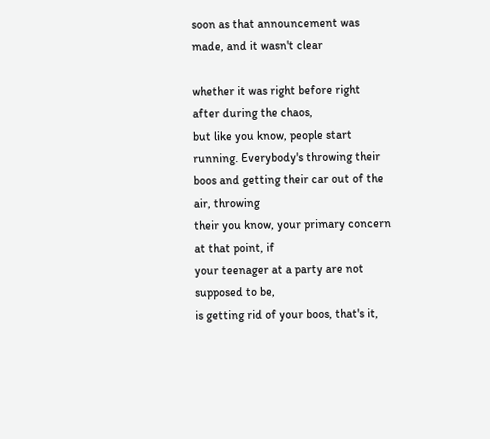soon as that announcement was made, and it wasn't clear

whether it was right before right after during the chaos,
but like you know, people start running. Everybody's throwing their
boos and getting their car out of the air, throwing
their you know, your primary concern at that point, if
your teenager at a party are not supposed to be,
is getting rid of your boos, that's it,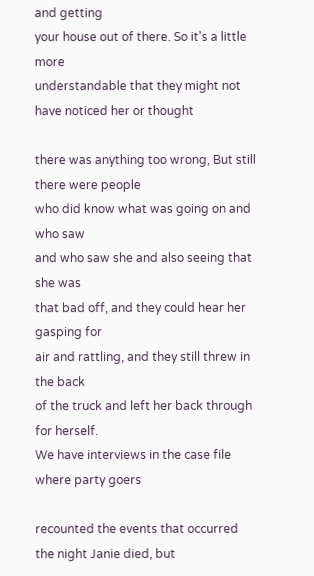and getting
your house out of there. So it's a little more
understandable that they might not have noticed her or thought

there was anything too wrong, But still there were people
who did know what was going on and who saw
and who saw she and also seeing that she was
that bad off, and they could hear her gasping for
air and rattling, and they still threw in the back
of the truck and left her back through for herself.
We have interviews in the case file where party goers

recounted the events that occurred the night Janie died, but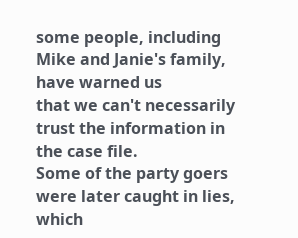some people, including Mike and Janie's family, have warned us
that we can't necessarily trust the information in the case file.
Some of the party goers were later caught in lies,
which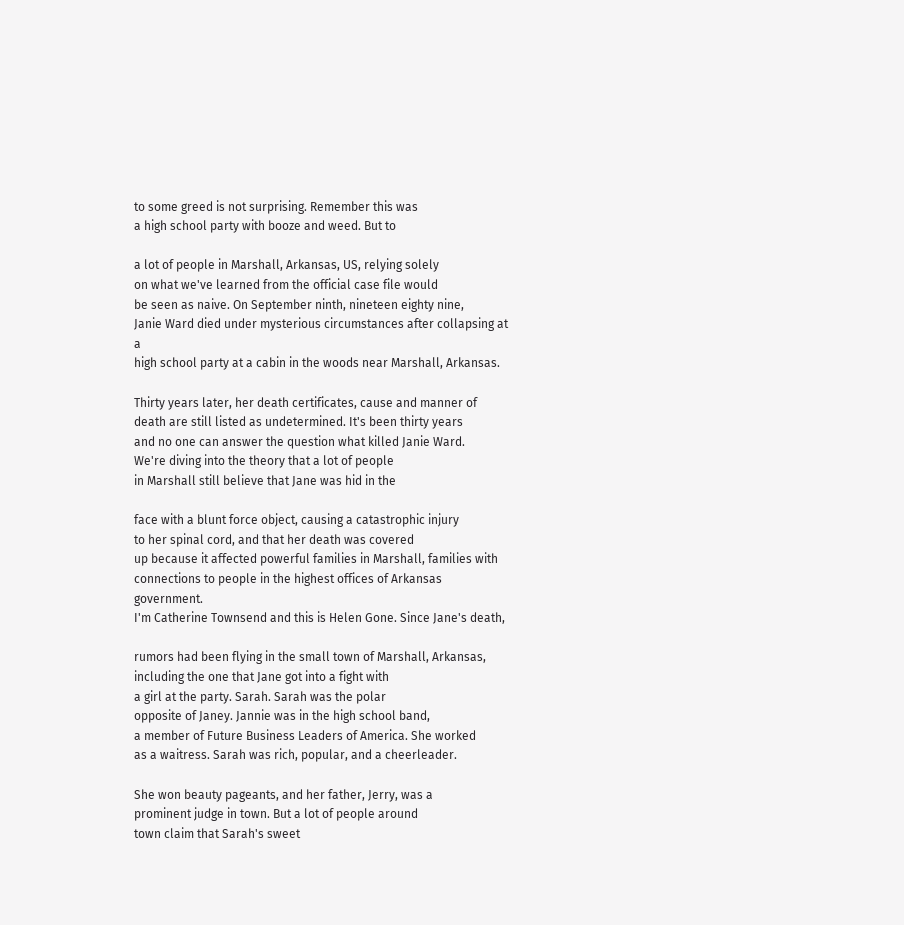to some greed is not surprising. Remember this was
a high school party with booze and weed. But to

a lot of people in Marshall, Arkansas, US, relying solely
on what we've learned from the official case file would
be seen as naive. On September ninth, nineteen eighty nine,
Janie Ward died under mysterious circumstances after collapsing at a
high school party at a cabin in the woods near Marshall, Arkansas.

Thirty years later, her death certificates, cause and manner of
death are still listed as undetermined. It's been thirty years
and no one can answer the question what killed Janie Ward.
We're diving into the theory that a lot of people
in Marshall still believe that Jane was hid in the

face with a blunt force object, causing a catastrophic injury
to her spinal cord, and that her death was covered
up because it affected powerful families in Marshall, families with
connections to people in the highest offices of Arkansas government.
I'm Catherine Townsend and this is Helen Gone. Since Jane's death,

rumors had been flying in the small town of Marshall, Arkansas,
including the one that Jane got into a fight with
a girl at the party. Sarah. Sarah was the polar
opposite of Janey. Jannie was in the high school band,
a member of Future Business Leaders of America. She worked
as a waitress. Sarah was rich, popular, and a cheerleader.

She won beauty pageants, and her father, Jerry, was a
prominent judge in town. But a lot of people around
town claim that Sarah's sweet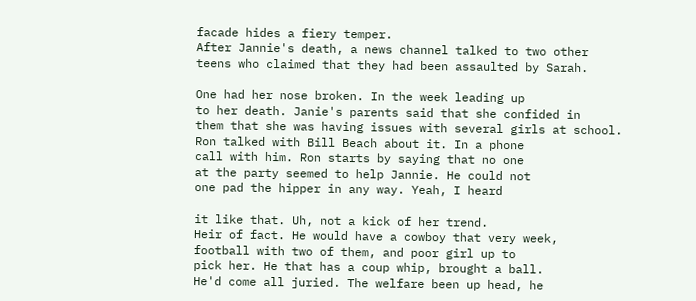facade hides a fiery temper.
After Jannie's death, a news channel talked to two other
teens who claimed that they had been assaulted by Sarah.

One had her nose broken. In the week leading up
to her death. Janie's parents said that she confided in
them that she was having issues with several girls at school.
Ron talked with Bill Beach about it. In a phone
call with him. Ron starts by saying that no one
at the party seemed to help Jannie. He could not
one pad the hipper in any way. Yeah, I heard

it like that. Uh, not a kick of her trend.
Heir of fact. He would have a cowboy that very week,
football with two of them, and poor girl up to
pick her. He that has a coup whip, brought a ball.
He'd come all juried. The welfare been up head, he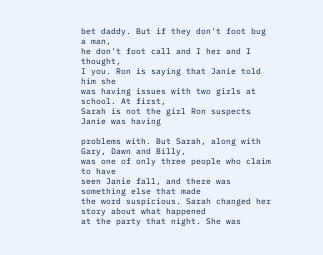bet daddy. But if they don't foot bug a man,
he don't foot call and I her and I thought,
I you. Ron is saying that Janie told him she
was having issues with two girls at school. At first,
Sarah is not the girl Ron suspects Janie was having

problems with. But Sarah, along with Gary, Dawn and Billy,
was one of only three people who claim to have
seen Janie fall, and there was something else that made
the word suspicious. Sarah changed her story about what happened
at the party that night. She was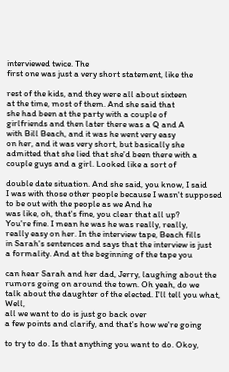interviewed twice. The
first one was just a very short statement, like the

rest of the kids, and they were all about sixteen
at the time, most of them. And she said that
she had been at the party with a couple of
girlfriends and then later there was a Q and A
with Bill Beach, and it was he went very easy
on her, and it was very short, but basically she
admitted that she lied that she'd been there with a
couple guys and a girl. Looked like a sort of

double date situation. And she said, you know, I said
I was with those other people because I wasn't supposed
to be out with the people as we And he
was like, oh, that's fine, you clear that all up?
You're fine. I mean he was he was really, really,
really easy on her. In the interview tape, Beach fills
in Sarah's sentences and says that the interview is just
a formality. And at the beginning of the tape you

can hear Sarah and her dad, Jerry, laughing about the
rumors going on around the town. Oh yeah, do we
talk about the daughter of the elected. I'll tell you what, Well,
all we want to do is just go back over
a few points and clarify, and that's how we're going

to try to do. Is that anything you want to do. Okoy,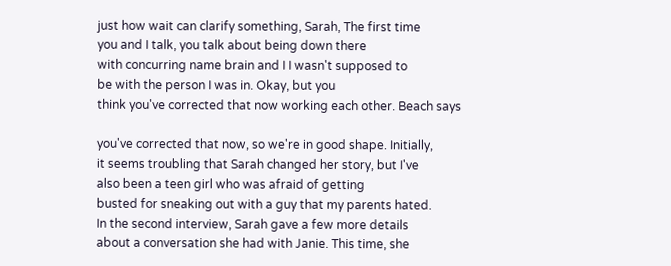just how wait can clarify something, Sarah, The first time
you and I talk, you talk about being down there
with concurring name brain and I I wasn't supposed to
be with the person I was in. Okay, but you
think you've corrected that now working each other. Beach says

you've corrected that now, so we're in good shape. Initially,
it seems troubling that Sarah changed her story, but I've
also been a teen girl who was afraid of getting
busted for sneaking out with a guy that my parents hated.
In the second interview, Sarah gave a few more details
about a conversation she had with Janie. This time, she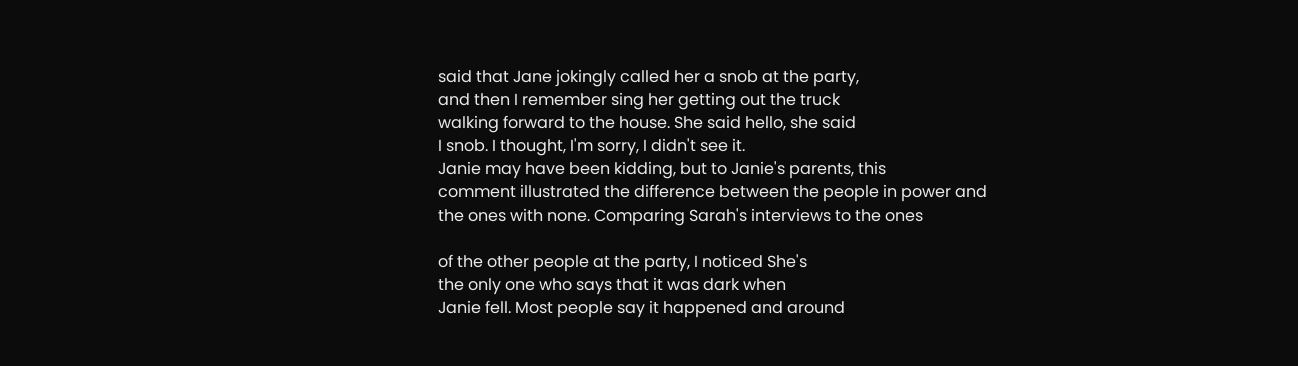said that Jane jokingly called her a snob at the party,
and then I remember sing her getting out the truck
walking forward to the house. She said hello, she said
I snob. I thought, I'm sorry, I didn't see it.
Janie may have been kidding, but to Janie's parents, this
comment illustrated the difference between the people in power and
the ones with none. Comparing Sarah's interviews to the ones

of the other people at the party, I noticed She's
the only one who says that it was dark when
Janie fell. Most people say it happened and around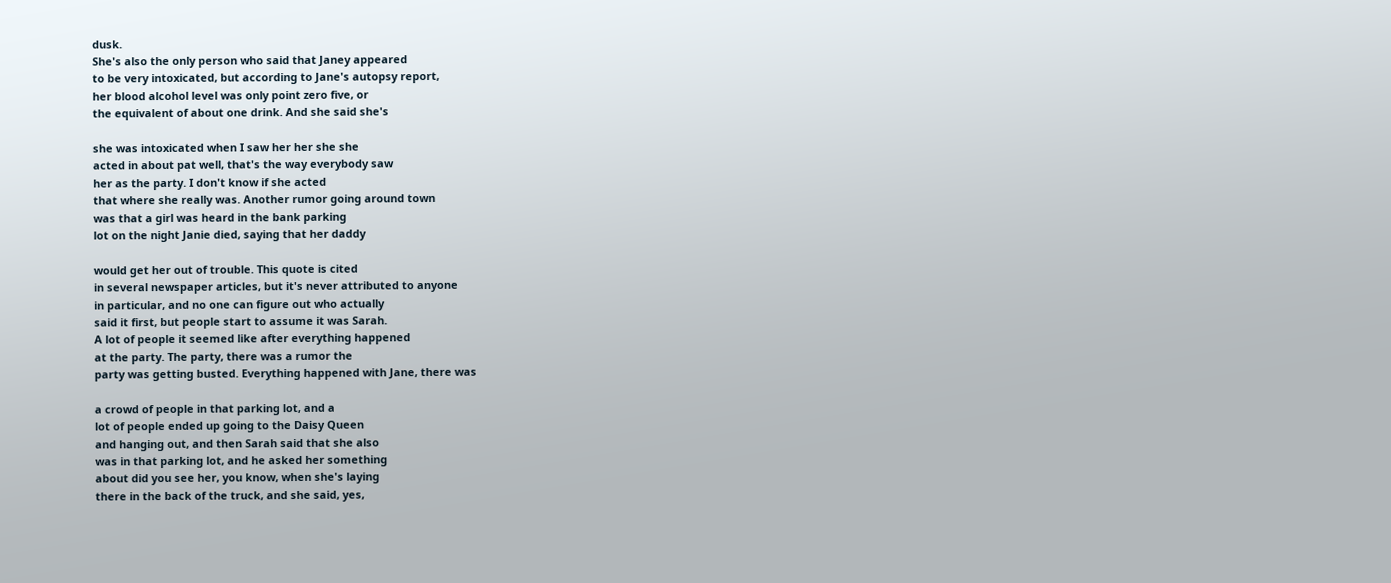dusk.
She's also the only person who said that Janey appeared
to be very intoxicated, but according to Jane's autopsy report,
her blood alcohol level was only point zero five, or
the equivalent of about one drink. And she said she's

she was intoxicated when I saw her her she she
acted in about pat well, that's the way everybody saw
her as the party. I don't know if she acted
that where she really was. Another rumor going around town
was that a girl was heard in the bank parking
lot on the night Janie died, saying that her daddy

would get her out of trouble. This quote is cited
in several newspaper articles, but it's never attributed to anyone
in particular, and no one can figure out who actually
said it first, but people start to assume it was Sarah.
A lot of people it seemed like after everything happened
at the party. The party, there was a rumor the
party was getting busted. Everything happened with Jane, there was

a crowd of people in that parking lot, and a
lot of people ended up going to the Daisy Queen
and hanging out, and then Sarah said that she also
was in that parking lot, and he asked her something
about did you see her, you know, when she's laying
there in the back of the truck, and she said, yes,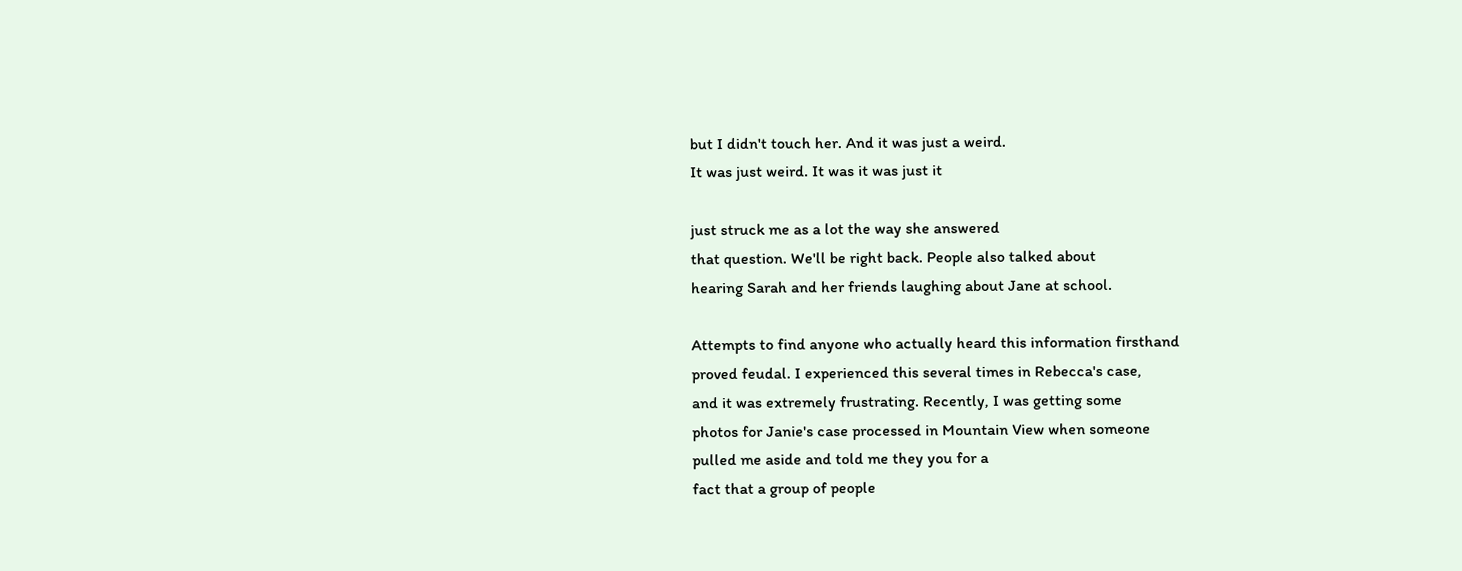but I didn't touch her. And it was just a weird.
It was just weird. It was it was just it

just struck me as a lot the way she answered
that question. We'll be right back. People also talked about
hearing Sarah and her friends laughing about Jane at school.

Attempts to find anyone who actually heard this information firsthand
proved feudal. I experienced this several times in Rebecca's case,
and it was extremely frustrating. Recently, I was getting some
photos for Janie's case processed in Mountain View when someone
pulled me aside and told me they you for a
fact that a group of people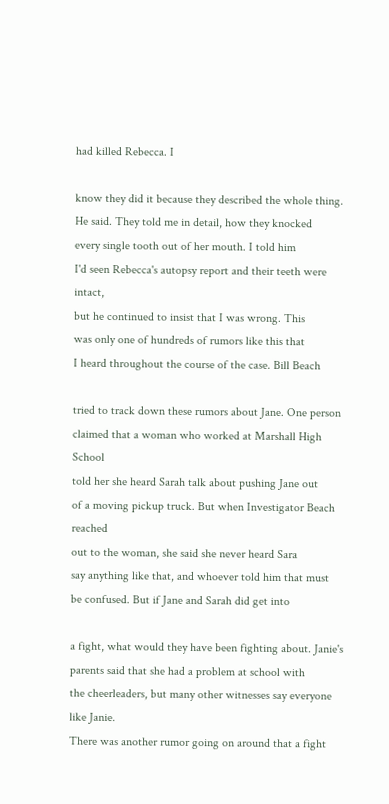had killed Rebecca. I

know they did it because they described the whole thing.
He said. They told me in detail, how they knocked
every single tooth out of her mouth. I told him
I'd seen Rebecca's autopsy report and their teeth were intact,
but he continued to insist that I was wrong. This
was only one of hundreds of rumors like this that
I heard throughout the course of the case. Bill Beach

tried to track down these rumors about Jane. One person
claimed that a woman who worked at Marshall High School
told her she heard Sarah talk about pushing Jane out
of a moving pickup truck. But when Investigator Beach reached
out to the woman, she said she never heard Sara
say anything like that, and whoever told him that must
be confused. But if Jane and Sarah did get into

a fight, what would they have been fighting about. Janie's
parents said that she had a problem at school with
the cheerleaders, but many other witnesses say everyone like Janie.
There was another rumor going on around that a fight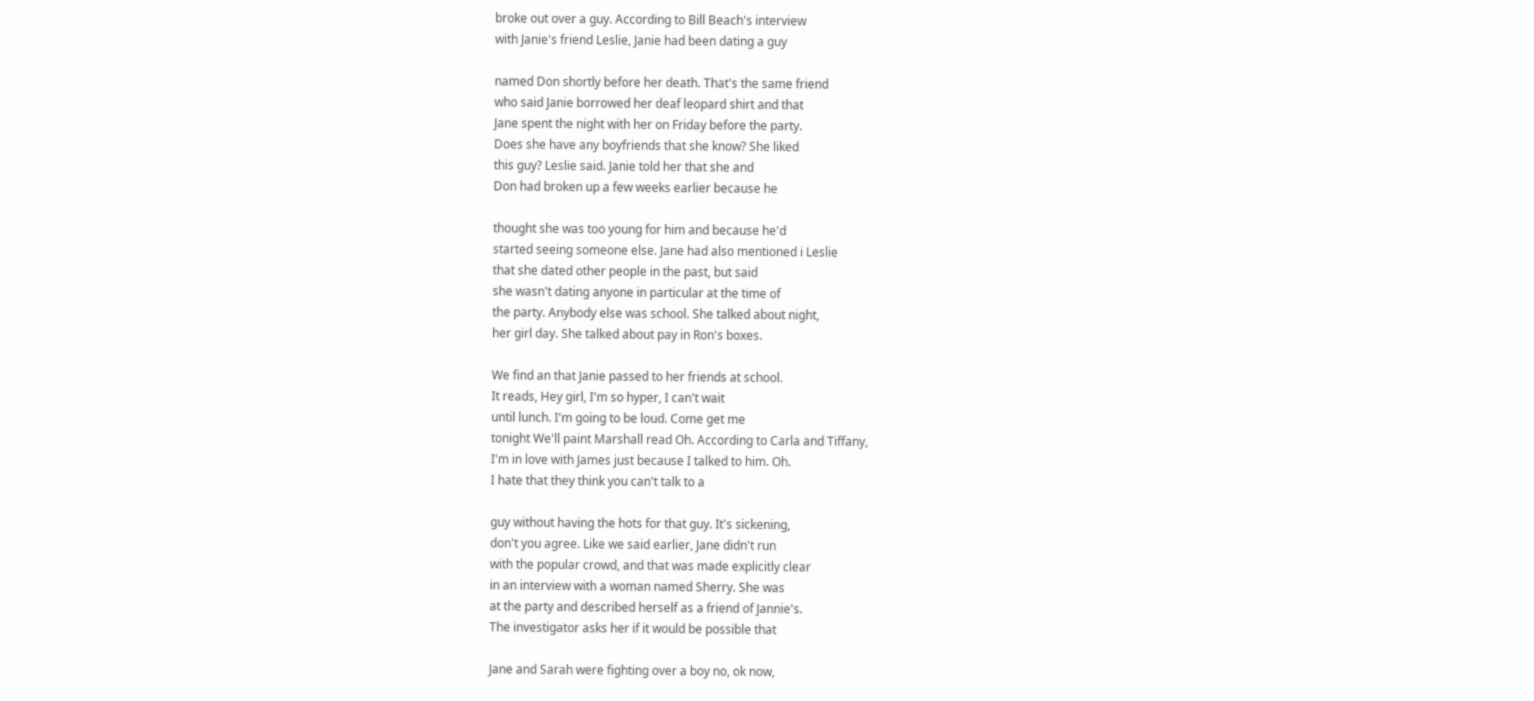broke out over a guy. According to Bill Beach's interview
with Janie's friend Leslie, Janie had been dating a guy

named Don shortly before her death. That's the same friend
who said Janie borrowed her deaf leopard shirt and that
Jane spent the night with her on Friday before the party.
Does she have any boyfriends that she know? She liked
this guy? Leslie said. Janie told her that she and
Don had broken up a few weeks earlier because he

thought she was too young for him and because he'd
started seeing someone else. Jane had also mentioned i Leslie
that she dated other people in the past, but said
she wasn't dating anyone in particular at the time of
the party. Anybody else was school. She talked about night,
her girl day. She talked about pay in Ron's boxes.

We find an that Janie passed to her friends at school.
It reads, Hey girl, I'm so hyper, I can't wait
until lunch. I'm going to be loud. Come get me
tonight We'll paint Marshall read Oh. According to Carla and Tiffany,
I'm in love with James just because I talked to him. Oh.
I hate that they think you can't talk to a

guy without having the hots for that guy. It's sickening,
don't you agree. Like we said earlier, Jane didn't run
with the popular crowd, and that was made explicitly clear
in an interview with a woman named Sherry. She was
at the party and described herself as a friend of Jannie's.
The investigator asks her if it would be possible that

Jane and Sarah were fighting over a boy no, ok now,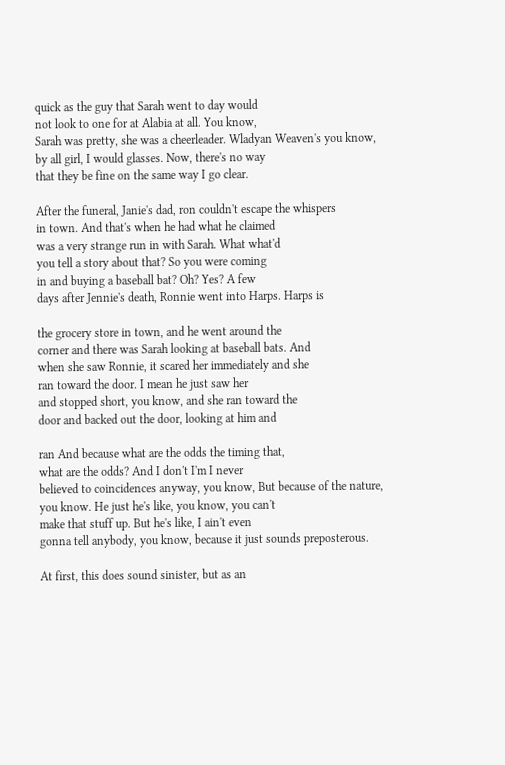quick as the guy that Sarah went to day would
not look to one for at Alabia at all. You know,
Sarah was pretty, she was a cheerleader. Wladyan Weaven's you know,
by all girl, I would glasses. Now, there's no way
that they be fine on the same way I go clear.

After the funeral, Janie's dad, ron couldn't escape the whispers
in town. And that's when he had what he claimed
was a very strange run in with Sarah. What what'd
you tell a story about that? So you were coming
in and buying a baseball bat? Oh? Yes? A few
days after Jennie's death, Ronnie went into Harps. Harps is

the grocery store in town, and he went around the
corner and there was Sarah looking at baseball bats. And
when she saw Ronnie, it scared her immediately and she
ran toward the door. I mean he just saw her
and stopped short, you know, and she ran toward the
door and backed out the door, looking at him and

ran And because what are the odds the timing that,
what are the odds? And I don't I'm I never
believed to coincidences anyway, you know, But because of the nature,
you know. He just he's like, you know, you can't
make that stuff up. But he's like, I ain't even
gonna tell anybody, you know, because it just sounds preposterous.

At first, this does sound sinister, but as an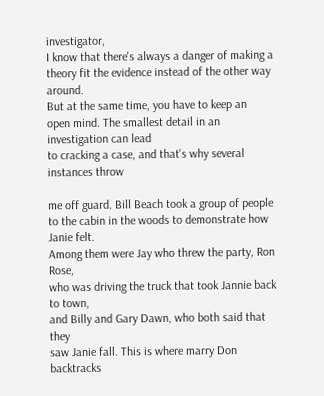investigator,
I know that there's always a danger of making a
theory fit the evidence instead of the other way around.
But at the same time, you have to keep an
open mind. The smallest detail in an investigation can lead
to cracking a case, and that's why several instances throw

me off guard. Bill Beach took a group of people
to the cabin in the woods to demonstrate how Janie felt.
Among them were Jay who threw the party, Ron Rose,
who was driving the truck that took Jannie back to town,
and Billy and Gary Dawn, who both said that they
saw Janie fall. This is where marry Don backtracks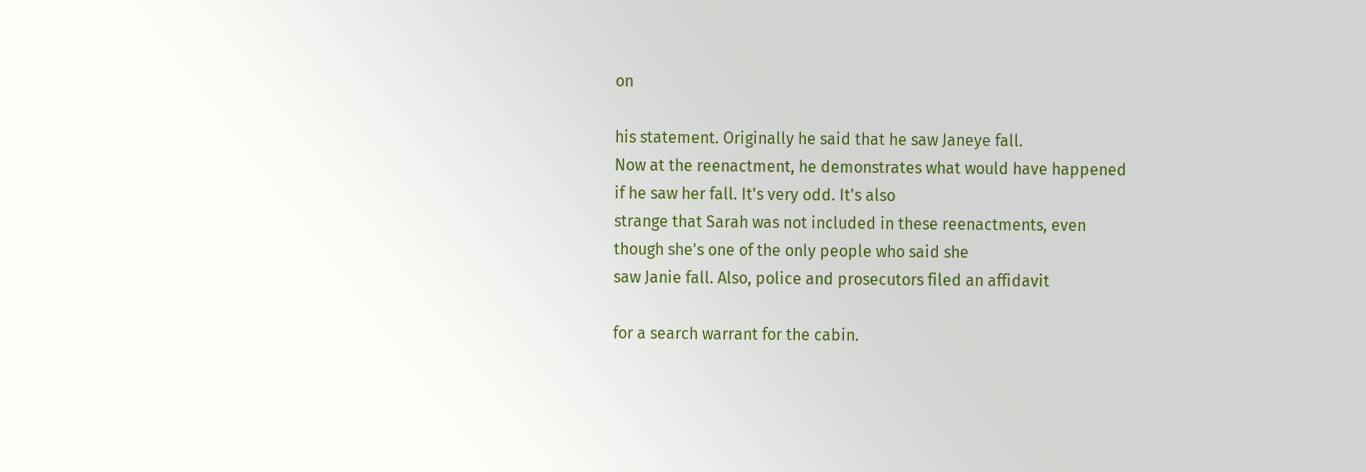on

his statement. Originally he said that he saw Janeye fall.
Now at the reenactment, he demonstrates what would have happened
if he saw her fall. It's very odd. It's also
strange that Sarah was not included in these reenactments, even
though she's one of the only people who said she
saw Janie fall. Also, police and prosecutors filed an affidavit

for a search warrant for the cabin.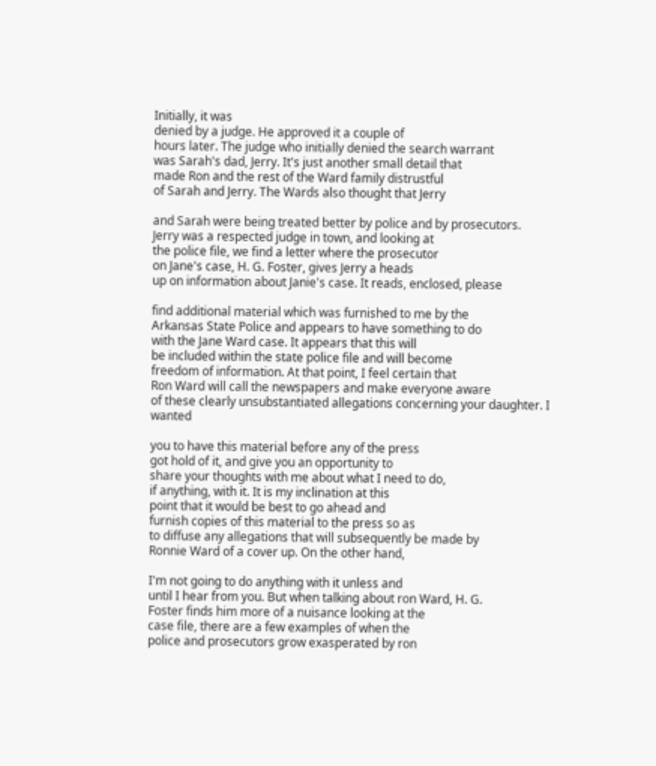Initially, it was
denied by a judge. He approved it a couple of
hours later. The judge who initially denied the search warrant
was Sarah's dad, Jerry. It's just another small detail that
made Ron and the rest of the Ward family distrustful
of Sarah and Jerry. The Wards also thought that Jerry

and Sarah were being treated better by police and by prosecutors.
Jerry was a respected judge in town, and looking at
the police file, we find a letter where the prosecutor
on Jane's case, H. G. Foster, gives Jerry a heads
up on information about Janie's case. It reads, enclosed, please

find additional material which was furnished to me by the
Arkansas State Police and appears to have something to do
with the Jane Ward case. It appears that this will
be included within the state police file and will become
freedom of information. At that point, I feel certain that
Ron Ward will call the newspapers and make everyone aware
of these clearly unsubstantiated allegations concerning your daughter. I wanted

you to have this material before any of the press
got hold of it, and give you an opportunity to
share your thoughts with me about what I need to do,
if anything, with it. It is my inclination at this
point that it would be best to go ahead and
furnish copies of this material to the press so as
to diffuse any allegations that will subsequently be made by
Ronnie Ward of a cover up. On the other hand,

I'm not going to do anything with it unless and
until I hear from you. But when talking about ron Ward, H. G.
Foster finds him more of a nuisance looking at the
case file, there are a few examples of when the
police and prosecutors grow exasperated by ron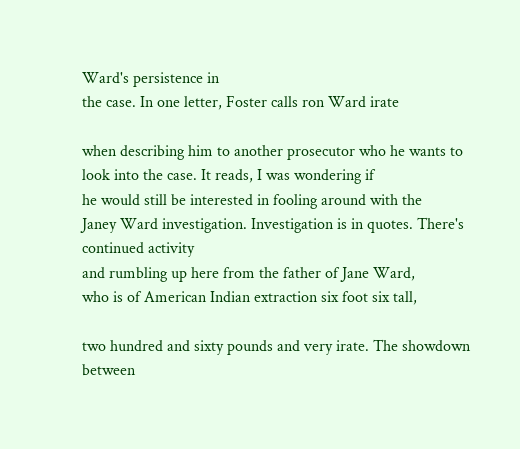Ward's persistence in
the case. In one letter, Foster calls ron Ward irate

when describing him to another prosecutor who he wants to
look into the case. It reads, I was wondering if
he would still be interested in fooling around with the
Janey Ward investigation. Investigation is in quotes. There's continued activity
and rumbling up here from the father of Jane Ward,
who is of American Indian extraction six foot six tall,

two hundred and sixty pounds and very irate. The showdown
between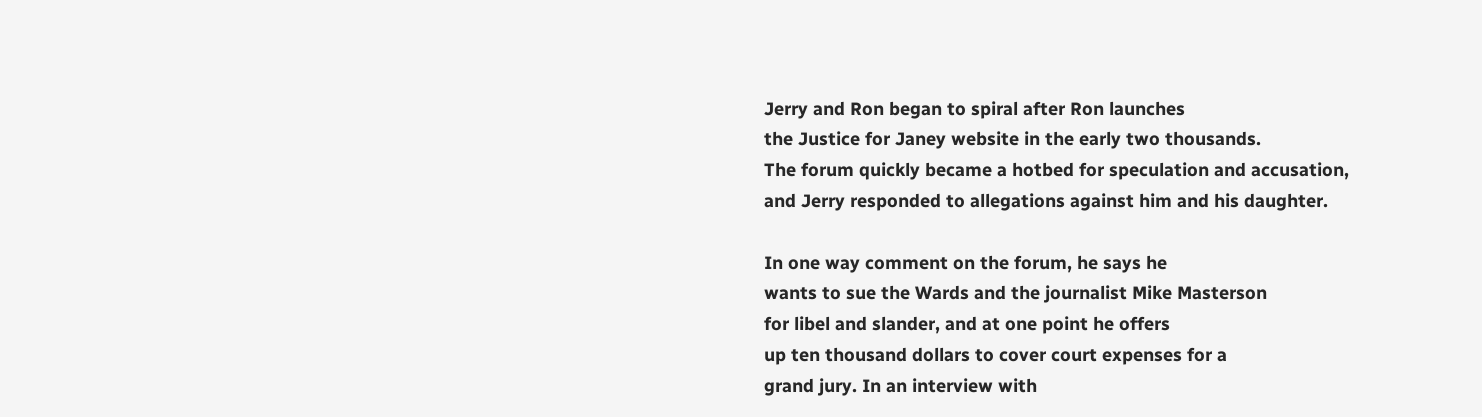Jerry and Ron began to spiral after Ron launches
the Justice for Janey website in the early two thousands.
The forum quickly became a hotbed for speculation and accusation,
and Jerry responded to allegations against him and his daughter.

In one way comment on the forum, he says he
wants to sue the Wards and the journalist Mike Masterson
for libel and slander, and at one point he offers
up ten thousand dollars to cover court expenses for a
grand jury. In an interview with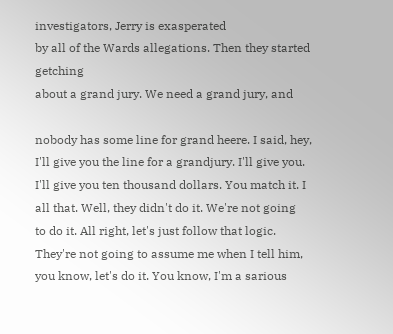investigators, Jerry is exasperated
by all of the Wards allegations. Then they started getching
about a grand jury. We need a grand jury, and

nobody has some line for grand heere. I said, hey,
I'll give you the line for a grandjury. I'll give you.
I'll give you ten thousand dollars. You match it. I
all that. Well, they didn't do it. We're not going
to do it. All right, let's just follow that logic.
They're not going to assume me when I tell him,
you know, let's do it. You know, I'm a sarious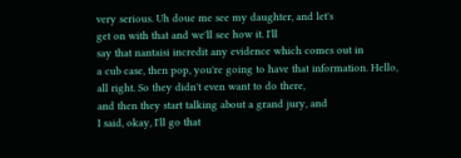very serious. Uh doue me see my daughter, and let's
get on with that and we'll see how it. I'll
say that nantaisi incredit any evidence which comes out in
a cub case, then pop, you're going to have that information. Hello,
all right. So they didn't even want to do there,
and then they start talking about a grand jury, and
I said, okay, I'll go that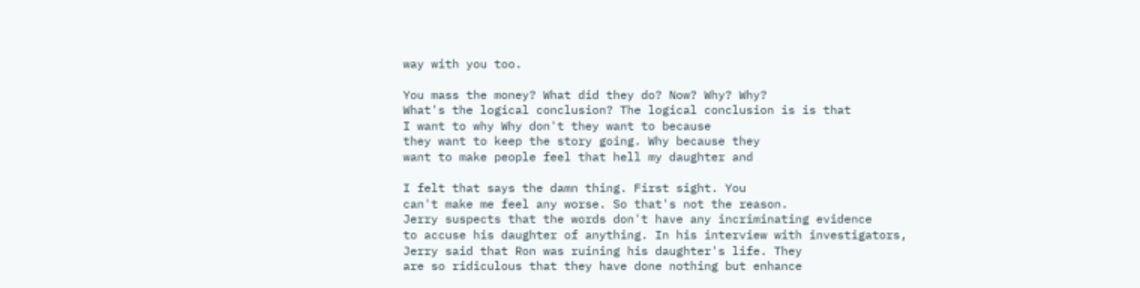way with you too.

You mass the money? What did they do? Now? Why? Why?
What's the logical conclusion? The logical conclusion is is that
I want to why Why don't they want to because
they want to keep the story going. Why because they
want to make people feel that hell my daughter and

I felt that says the damn thing. First sight. You
can't make me feel any worse. So that's not the reason.
Jerry suspects that the words don't have any incriminating evidence
to accuse his daughter of anything. In his interview with investigators,
Jerry said that Ron was ruining his daughter's life. They
are so ridiculous that they have done nothing but enhance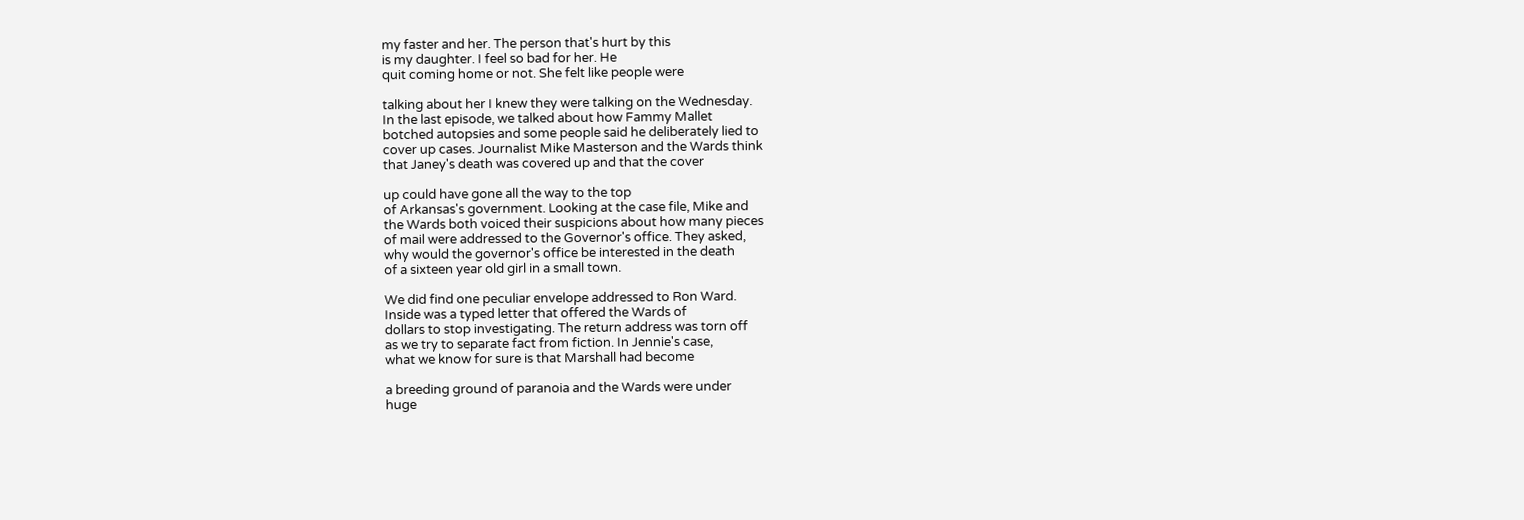my faster and her. The person that's hurt by this
is my daughter. I feel so bad for her. He
quit coming home or not. She felt like people were

talking about her I knew they were talking on the Wednesday.
In the last episode, we talked about how Fammy Mallet
botched autopsies and some people said he deliberately lied to
cover up cases. Journalist Mike Masterson and the Wards think
that Janey's death was covered up and that the cover

up could have gone all the way to the top
of Arkansas's government. Looking at the case file, Mike and
the Wards both voiced their suspicions about how many pieces
of mail were addressed to the Governor's office. They asked,
why would the governor's office be interested in the death
of a sixteen year old girl in a small town.

We did find one peculiar envelope addressed to Ron Ward.
Inside was a typed letter that offered the Wards of
dollars to stop investigating. The return address was torn off
as we try to separate fact from fiction. In Jennie's case,
what we know for sure is that Marshall had become

a breeding ground of paranoia and the Wards were under
huge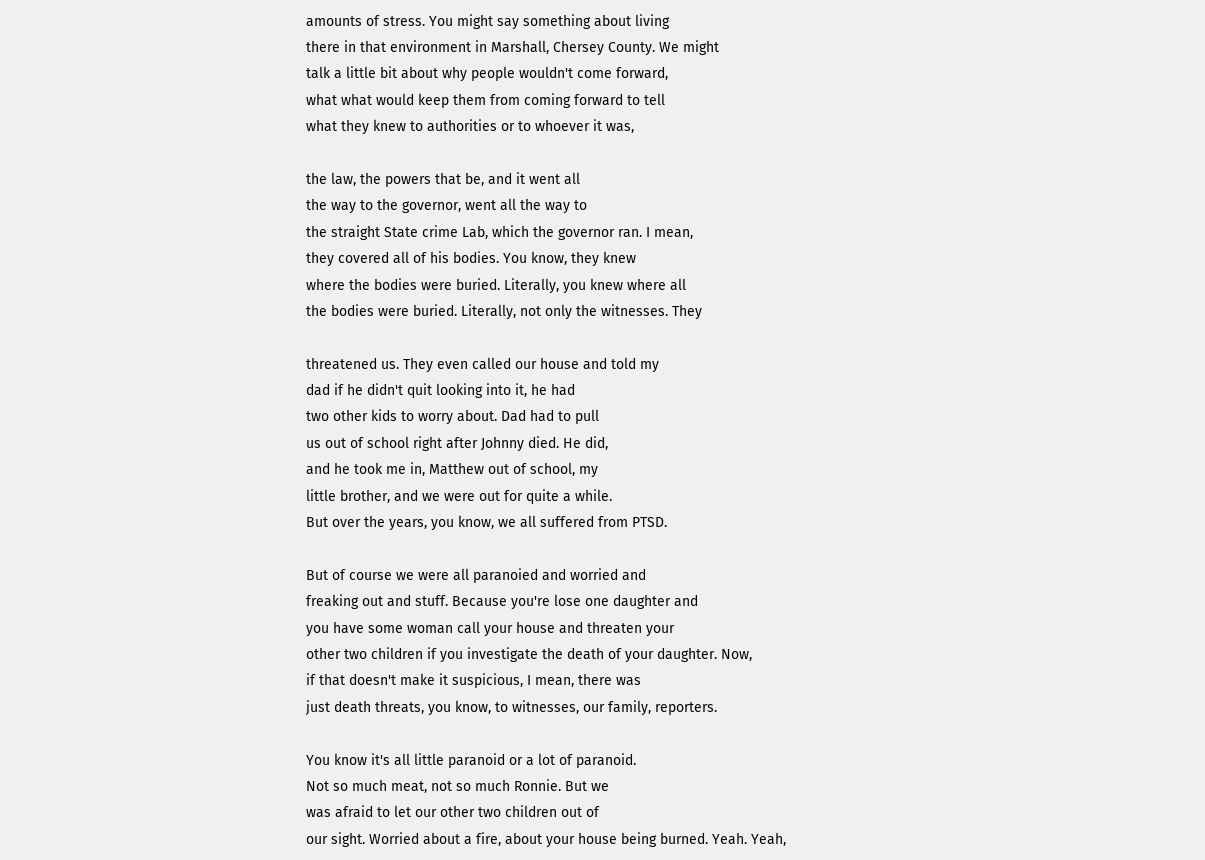amounts of stress. You might say something about living
there in that environment in Marshall, Chersey County. We might
talk a little bit about why people wouldn't come forward,
what what would keep them from coming forward to tell
what they knew to authorities or to whoever it was,

the law, the powers that be, and it went all
the way to the governor, went all the way to
the straight State crime Lab, which the governor ran. I mean,
they covered all of his bodies. You know, they knew
where the bodies were buried. Literally, you knew where all
the bodies were buried. Literally, not only the witnesses. They

threatened us. They even called our house and told my
dad if he didn't quit looking into it, he had
two other kids to worry about. Dad had to pull
us out of school right after Johnny died. He did,
and he took me in, Matthew out of school, my
little brother, and we were out for quite a while.
But over the years, you know, we all suffered from PTSD.

But of course we were all paranoied and worried and
freaking out and stuff. Because you're lose one daughter and
you have some woman call your house and threaten your
other two children if you investigate the death of your daughter. Now,
if that doesn't make it suspicious, I mean, there was
just death threats, you know, to witnesses, our family, reporters.

You know it's all little paranoid or a lot of paranoid.
Not so much meat, not so much Ronnie. But we
was afraid to let our other two children out of
our sight. Worried about a fire, about your house being burned. Yeah. Yeah,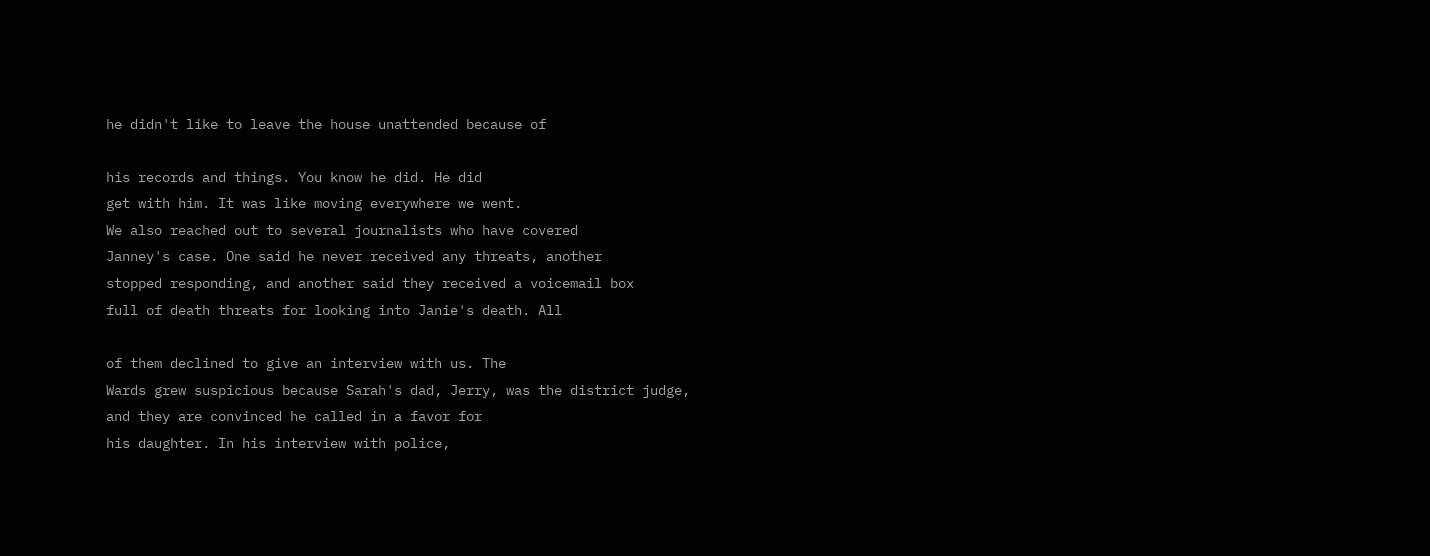he didn't like to leave the house unattended because of

his records and things. You know he did. He did
get with him. It was like moving everywhere we went.
We also reached out to several journalists who have covered
Janney's case. One said he never received any threats, another
stopped responding, and another said they received a voicemail box
full of death threats for looking into Janie's death. All

of them declined to give an interview with us. The
Wards grew suspicious because Sarah's dad, Jerry, was the district judge,
and they are convinced he called in a favor for
his daughter. In his interview with police,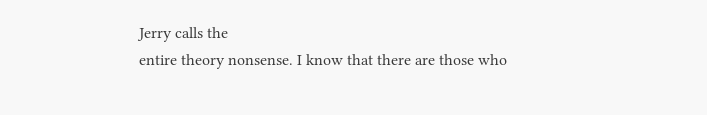Jerry calls the
entire theory nonsense. I know that there are those who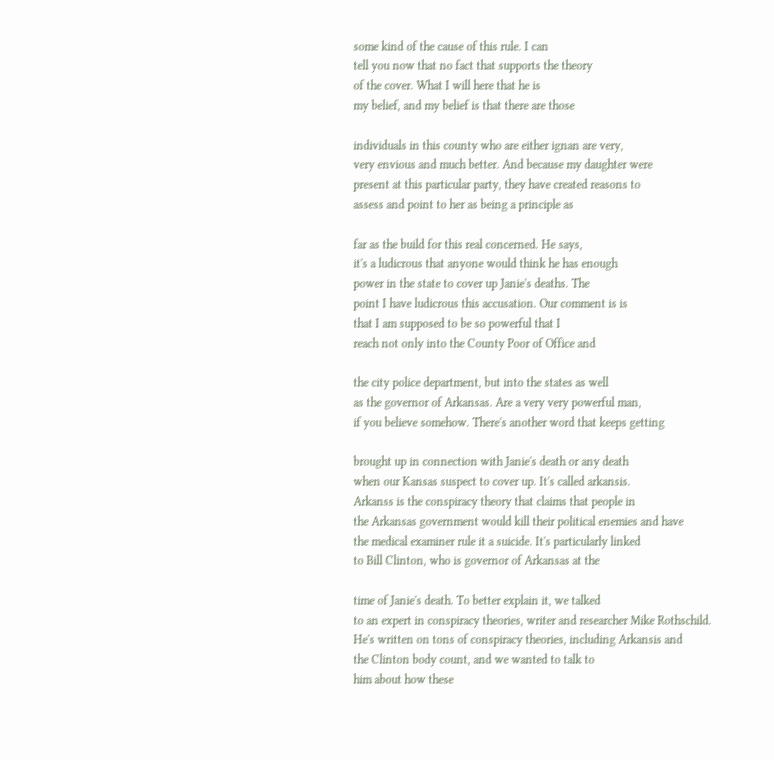some kind of the cause of this rule. I can
tell you now that no fact that supports the theory
of the cover. What I will here that he is
my belief, and my belief is that there are those

individuals in this county who are either ignan are very,
very envious and much better. And because my daughter were
present at this particular party, they have created reasons to
assess and point to her as being a principle as

far as the build for this real concerned. He says,
it's a ludicrous that anyone would think he has enough
power in the state to cover up Janie's deaths. The
point I have ludicrous this accusation. Our comment is is
that I am supposed to be so powerful that I
reach not only into the County Poor of Office and

the city police department, but into the states as well
as the governor of Arkansas. Are a very very powerful man,
if you believe somehow. There's another word that keeps getting

brought up in connection with Janie's death or any death
when our Kansas suspect to cover up. It's called arkansis.
Arkanss is the conspiracy theory that claims that people in
the Arkansas government would kill their political enemies and have
the medical examiner rule it a suicide. It's particularly linked
to Bill Clinton, who is governor of Arkansas at the

time of Janie's death. To better explain it, we talked
to an expert in conspiracy theories, writer and researcher Mike Rothschild.
He's written on tons of conspiracy theories, including Arkansis and
the Clinton body count, and we wanted to talk to
him about how these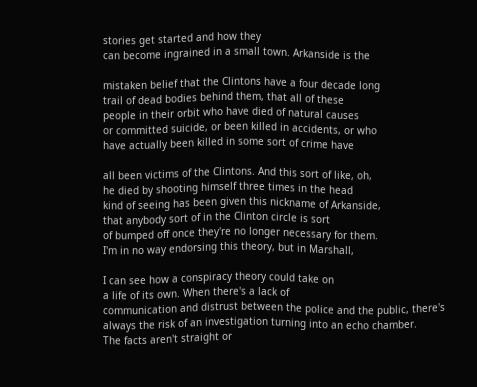stories get started and how they
can become ingrained in a small town. Arkanside is the

mistaken belief that the Clintons have a four decade long
trail of dead bodies behind them, that all of these
people in their orbit who have died of natural causes
or committed suicide, or been killed in accidents, or who
have actually been killed in some sort of crime have

all been victims of the Clintons. And this sort of like, oh,
he died by shooting himself three times in the head
kind of seeing has been given this nickname of Arkanside,
that anybody sort of in the Clinton circle is sort
of bumped off once they're no longer necessary for them.
I'm in no way endorsing this theory, but in Marshall,

I can see how a conspiracy theory could take on
a life of its own. When there's a lack of
communication and distrust between the police and the public, there's
always the risk of an investigation turning into an echo chamber.
The facts aren't straight or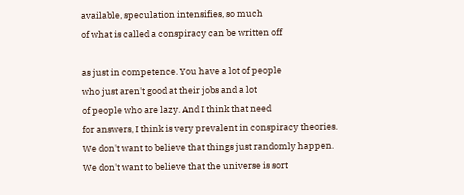available, speculation intensifies, so much
of what is called a conspiracy can be written off

as just in competence. You have a lot of people
who just aren't good at their jobs and a lot
of people who are lazy. And I think that need
for answers, I think is very prevalent in conspiracy theories.
We don't want to believe that things just randomly happen.
We don't want to believe that the universe is sort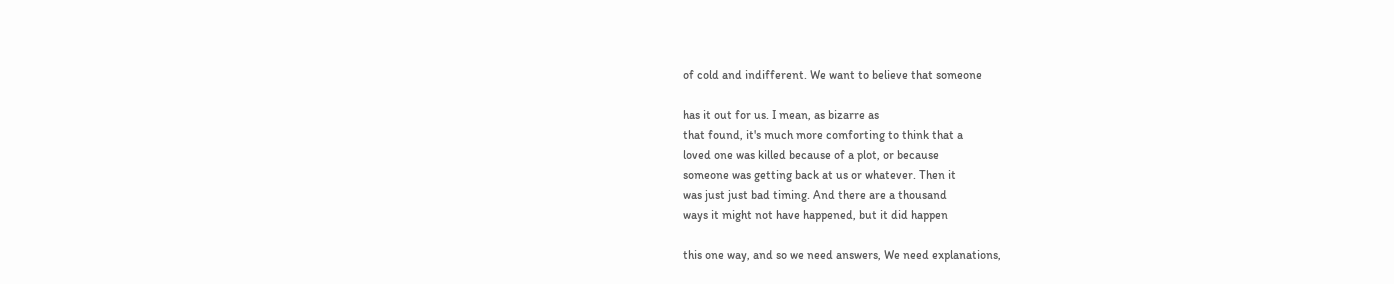of cold and indifferent. We want to believe that someone

has it out for us. I mean, as bizarre as
that found, it's much more comforting to think that a
loved one was killed because of a plot, or because
someone was getting back at us or whatever. Then it
was just just bad timing. And there are a thousand
ways it might not have happened, but it did happen

this one way, and so we need answers, We need explanations,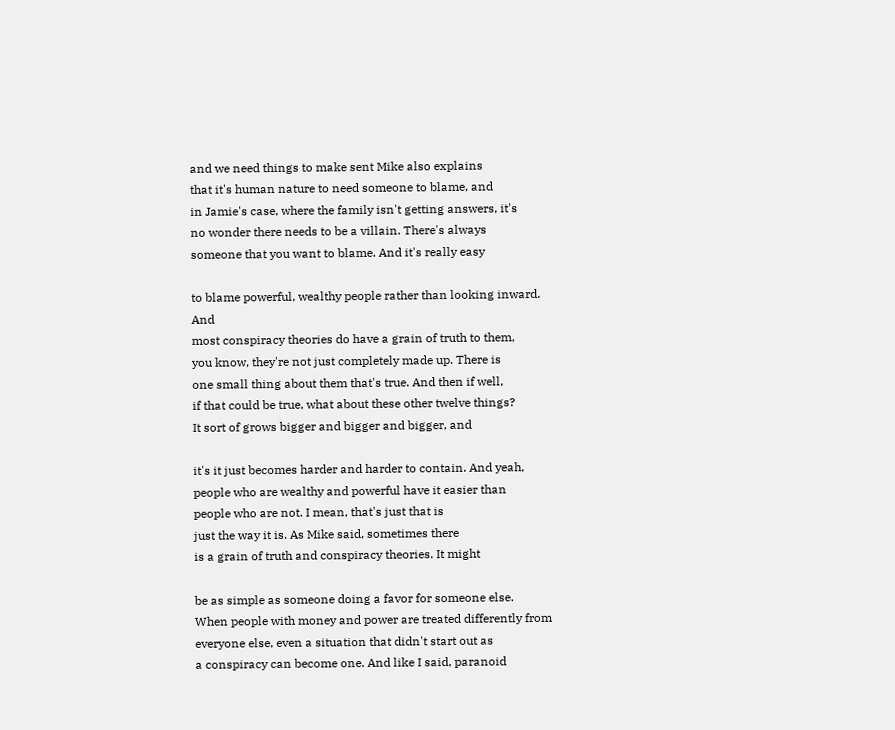and we need things to make sent Mike also explains
that it's human nature to need someone to blame, and
in Jamie's case, where the family isn't getting answers, it's
no wonder there needs to be a villain. There's always
someone that you want to blame. And it's really easy

to blame powerful, wealthy people rather than looking inward. And
most conspiracy theories do have a grain of truth to them,
you know, they're not just completely made up. There is
one small thing about them that's true. And then if well,
if that could be true, what about these other twelve things?
It sort of grows bigger and bigger and bigger, and

it's it just becomes harder and harder to contain. And yeah,
people who are wealthy and powerful have it easier than
people who are not. I mean, that's just that is
just the way it is. As Mike said, sometimes there
is a grain of truth and conspiracy theories. It might

be as simple as someone doing a favor for someone else.
When people with money and power are treated differently from
everyone else, even a situation that didn't start out as
a conspiracy can become one. And like I said, paranoid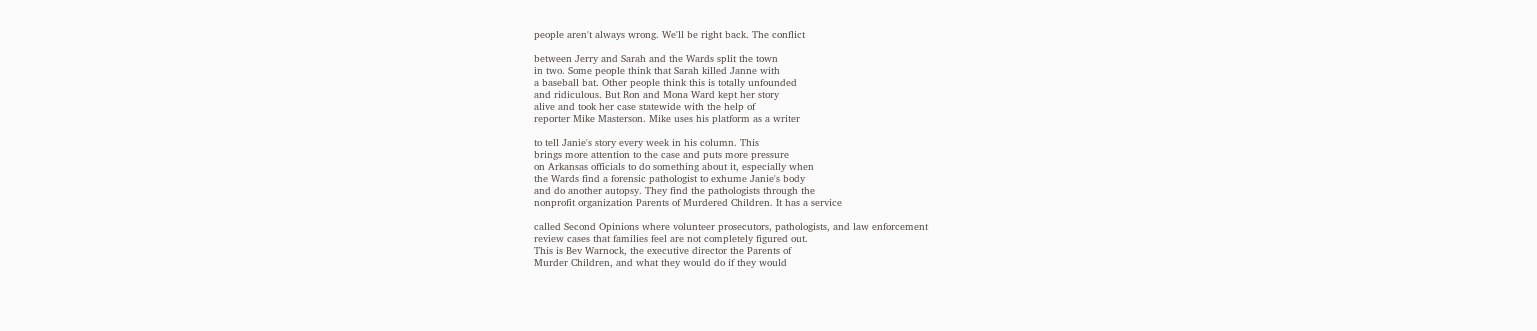people aren't always wrong. We'll be right back. The conflict

between Jerry and Sarah and the Wards split the town
in two. Some people think that Sarah killed Janne with
a baseball bat. Other people think this is totally unfounded
and ridiculous. But Ron and Mona Ward kept her story
alive and took her case statewide with the help of
reporter Mike Masterson. Mike uses his platform as a writer

to tell Janie's story every week in his column. This
brings more attention to the case and puts more pressure
on Arkansas officials to do something about it, especially when
the Wards find a forensic pathologist to exhume Janie's body
and do another autopsy. They find the pathologists through the
nonprofit organization Parents of Murdered Children. It has a service

called Second Opinions where volunteer prosecutors, pathologists, and law enforcement
review cases that families feel are not completely figured out.
This is Bev Warnock, the executive director the Parents of
Murder Children, and what they would do if they would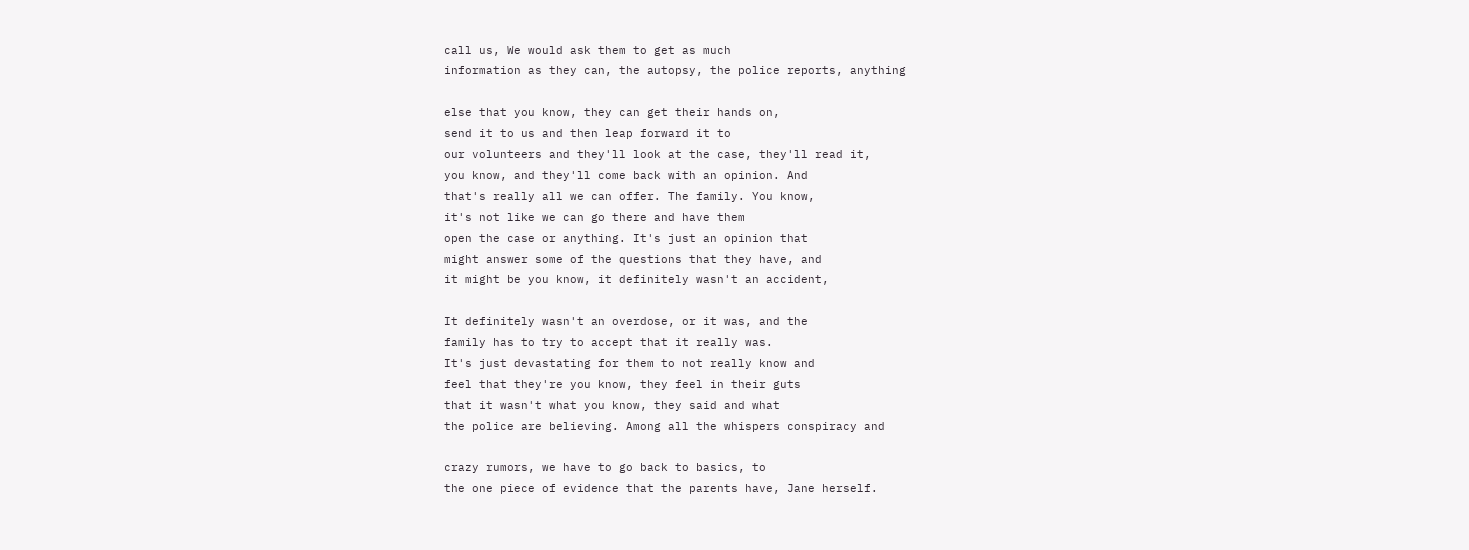call us, We would ask them to get as much
information as they can, the autopsy, the police reports, anything

else that you know, they can get their hands on,
send it to us and then leap forward it to
our volunteers and they'll look at the case, they'll read it,
you know, and they'll come back with an opinion. And
that's really all we can offer. The family. You know,
it's not like we can go there and have them
open the case or anything. It's just an opinion that
might answer some of the questions that they have, and
it might be you know, it definitely wasn't an accident,

It definitely wasn't an overdose, or it was, and the
family has to try to accept that it really was.
It's just devastating for them to not really know and
feel that they're you know, they feel in their guts
that it wasn't what you know, they said and what
the police are believing. Among all the whispers conspiracy and

crazy rumors, we have to go back to basics, to
the one piece of evidence that the parents have, Jane herself.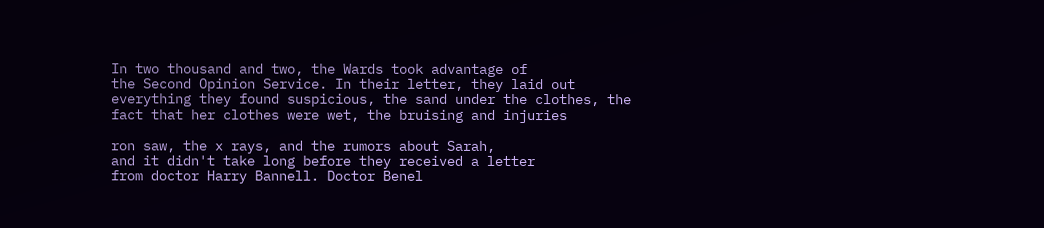In two thousand and two, the Wards took advantage of
the Second Opinion Service. In their letter, they laid out
everything they found suspicious, the sand under the clothes, the
fact that her clothes were wet, the bruising and injuries

ron saw, the x rays, and the rumors about Sarah,
and it didn't take long before they received a letter
from doctor Harry Bannell. Doctor Benel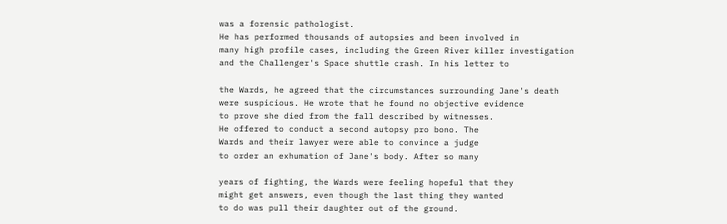was a forensic pathologist.
He has performed thousands of autopsies and been involved in
many high profile cases, including the Green River killer investigation
and the Challenger's Space shuttle crash. In his letter to

the Wards, he agreed that the circumstances surrounding Jane's death
were suspicious. He wrote that he found no objective evidence
to prove she died from the fall described by witnesses.
He offered to conduct a second autopsy pro bono. The
Wards and their lawyer were able to convince a judge
to order an exhumation of Jane's body. After so many

years of fighting, the Wards were feeling hopeful that they
might get answers, even though the last thing they wanted
to do was pull their daughter out of the ground.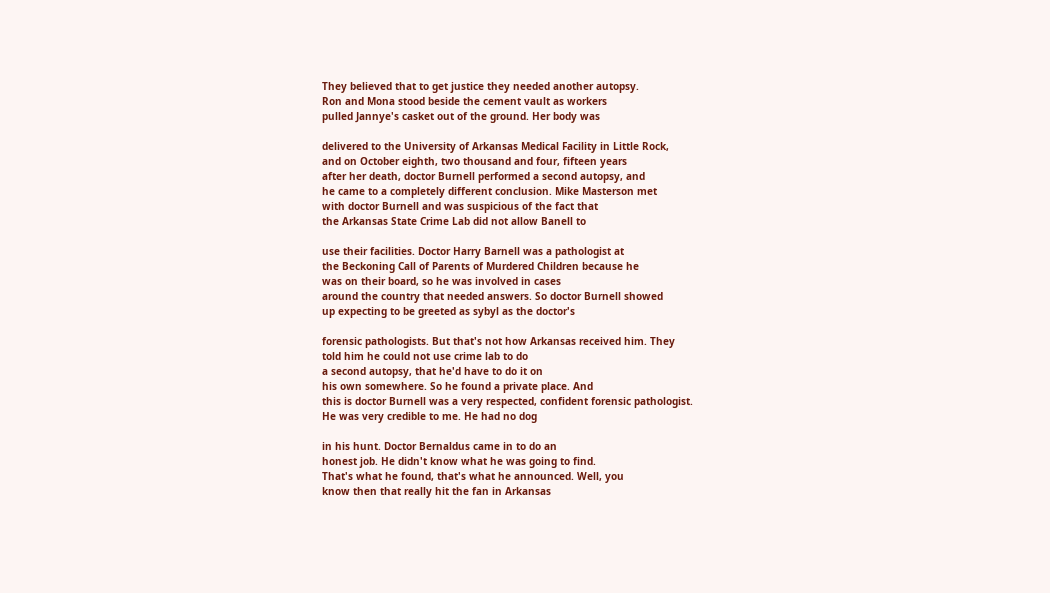They believed that to get justice they needed another autopsy.
Ron and Mona stood beside the cement vault as workers
pulled Jannye's casket out of the ground. Her body was

delivered to the University of Arkansas Medical Facility in Little Rock,
and on October eighth, two thousand and four, fifteen years
after her death, doctor Burnell performed a second autopsy, and
he came to a completely different conclusion. Mike Masterson met
with doctor Burnell and was suspicious of the fact that
the Arkansas State Crime Lab did not allow Banell to

use their facilities. Doctor Harry Barnell was a pathologist at
the Beckoning Call of Parents of Murdered Children because he
was on their board, so he was involved in cases
around the country that needed answers. So doctor Burnell showed
up expecting to be greeted as sybyl as the doctor's

forensic pathologists. But that's not how Arkansas received him. They
told him he could not use crime lab to do
a second autopsy, that he'd have to do it on
his own somewhere. So he found a private place. And
this is doctor Burnell was a very respected, confident forensic pathologist.
He was very credible to me. He had no dog

in his hunt. Doctor Bernaldus came in to do an
honest job. He didn't know what he was going to find.
That's what he found, that's what he announced. Well, you
know then that really hit the fan in Arkansas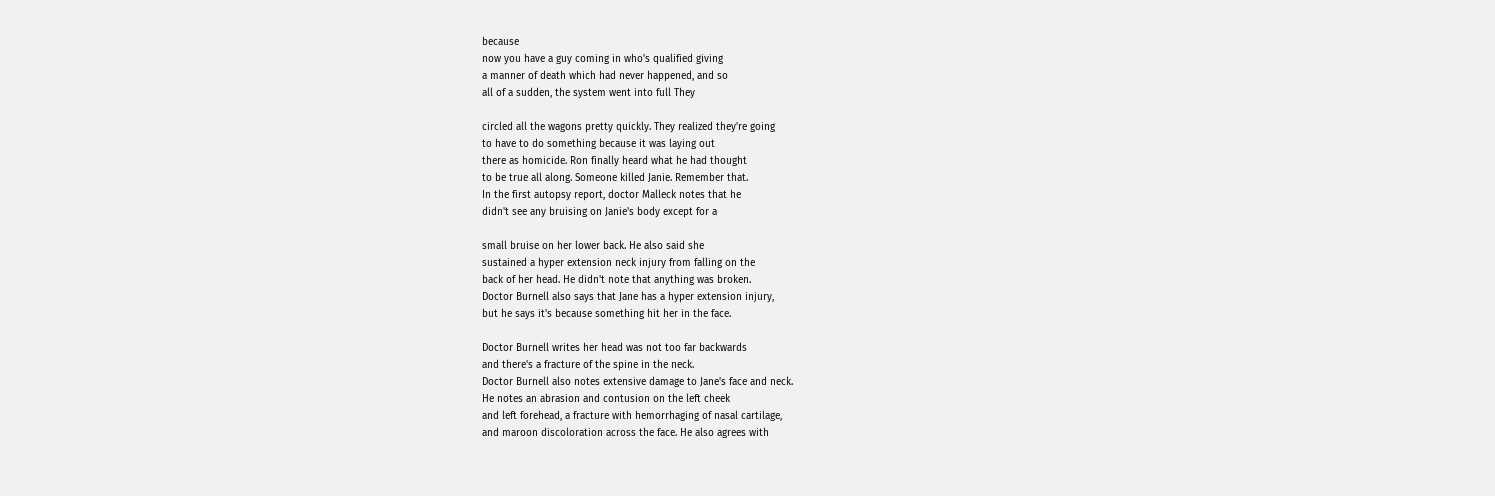because
now you have a guy coming in who's qualified giving
a manner of death which had never happened, and so
all of a sudden, the system went into full They

circled all the wagons pretty quickly. They realized they're going
to have to do something because it was laying out
there as homicide. Ron finally heard what he had thought
to be true all along. Someone killed Janie. Remember that.
In the first autopsy report, doctor Malleck notes that he
didn't see any bruising on Janie's body except for a

small bruise on her lower back. He also said she
sustained a hyper extension neck injury from falling on the
back of her head. He didn't note that anything was broken.
Doctor Burnell also says that Jane has a hyper extension injury,
but he says it's because something hit her in the face.

Doctor Burnell writes her head was not too far backwards
and there's a fracture of the spine in the neck.
Doctor Burnell also notes extensive damage to Jane's face and neck.
He notes an abrasion and contusion on the left cheek
and left forehead, a fracture with hemorrhaging of nasal cartilage,
and maroon discoloration across the face. He also agrees with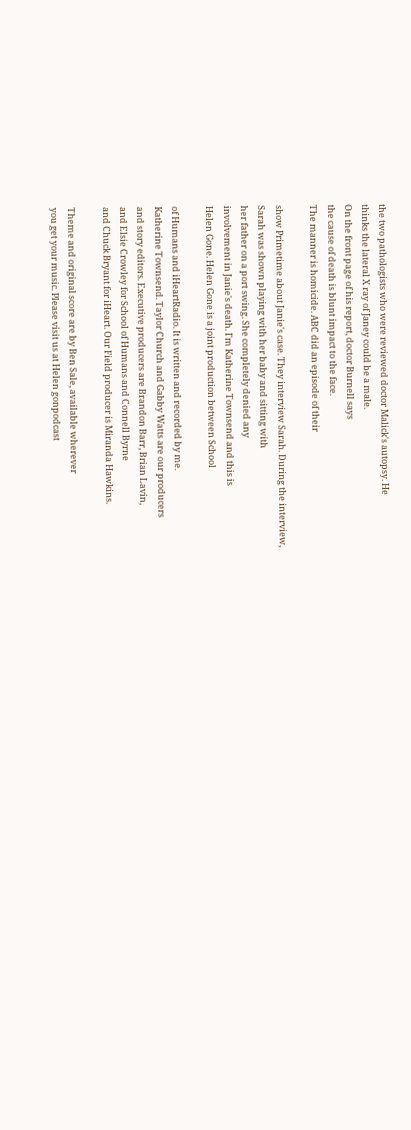the two pathologists who were reviewed doctor Malick's autopsy. He
thinks the lateral X ray of Janey could be a male.
On the front page of his report, doctor Burnell says
the cause of death is blunt impact to the face.
The manner is homicide. ABC did an episode of their

show Primetime about Janie's case. They interview Sarah. During the interview,
Sarah was shown playing with her baby and sitting with
her father on a port swing. She completely denied any
involvement in Janie's death. I'm Katherine Townsend and this is
Helen Gone. Helen Gone is a joint production between School

of Humans and iHeartRadio. It is written and recorded by me.
Katherine Townsend. Taylor Church and Gabby Watts are our producers
and story editors. Executive producers are Brandon Barr, Brian Lavin,
and Elsie Crowley for School of Humans and Connell Byrne
and Chuck Bryant for iHeart. Our Field producer is Miranda Hawkins.

Theme and original score are by Ben Sale, available wherever
you get your music. Please visit us at Helen gonpodcast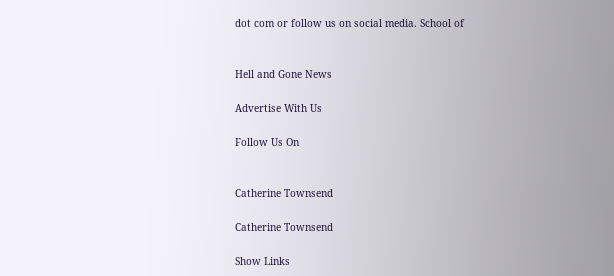dot com or follow us on social media. School of


Hell and Gone News

Advertise With Us

Follow Us On


Catherine Townsend

Catherine Townsend

Show Links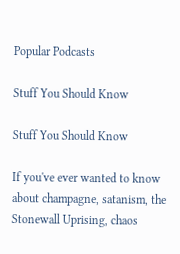Popular Podcasts

Stuff You Should Know

Stuff You Should Know

If you've ever wanted to know about champagne, satanism, the Stonewall Uprising, chaos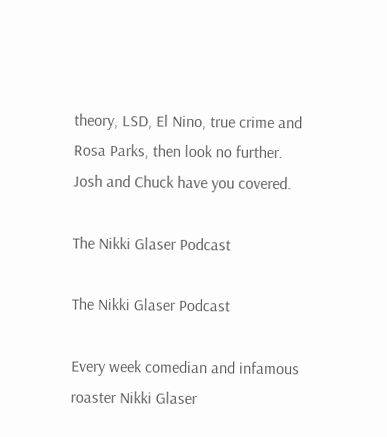theory, LSD, El Nino, true crime and Rosa Parks, then look no further. Josh and Chuck have you covered.

The Nikki Glaser Podcast

The Nikki Glaser Podcast

Every week comedian and infamous roaster Nikki Glaser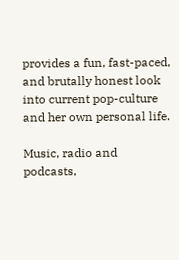provides a fun, fast-paced, and brutally honest look into current pop-culture and her own personal life.

Music, radio and podcasts,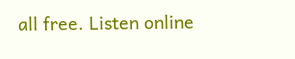all free. Listen online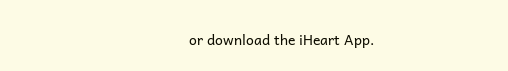or download the iHeart App.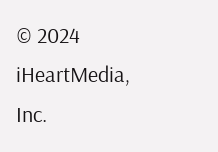© 2024 iHeartMedia, Inc.